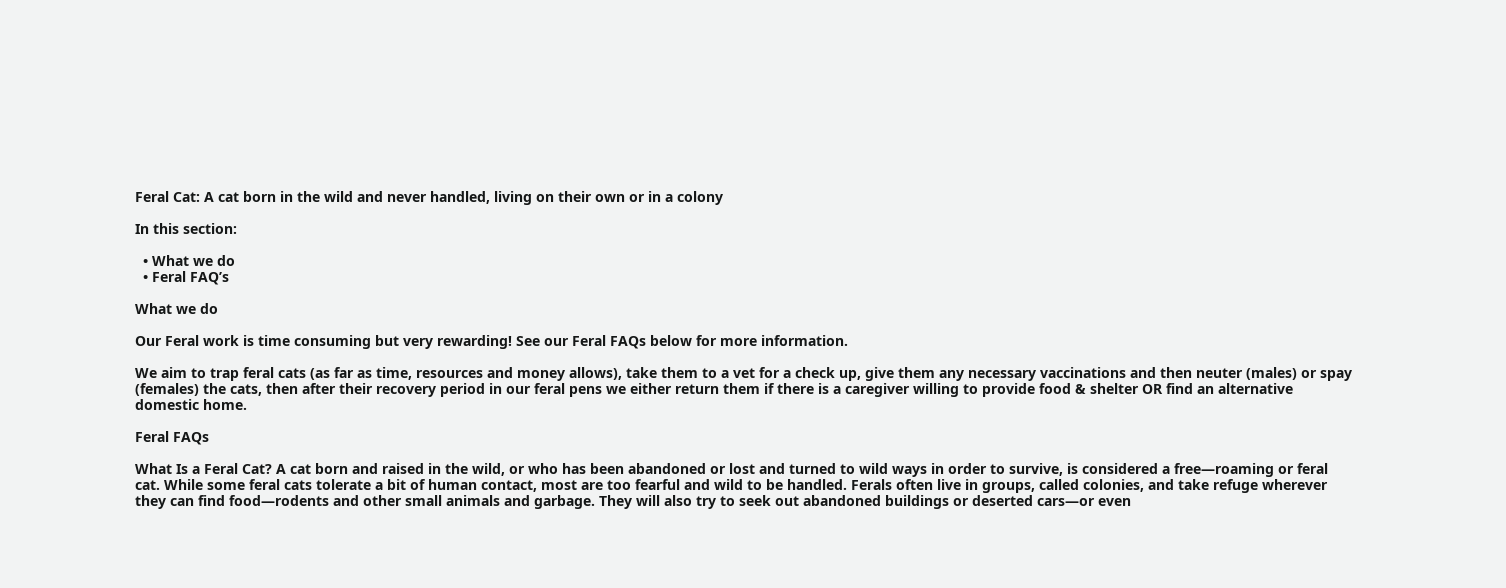Feral Cat: A cat born in the wild and never handled, living on their own or in a colony

In this section:

  • What we do
  • Feral FAQ’s

What we do

Our Feral work is time consuming but very rewarding! See our Feral FAQs below for more information.

We aim to trap feral cats (as far as time, resources and money allows), take them to a vet for a check up, give them any necessary vaccinations and then neuter (males) or spay (females) the cats, then after their recovery period in our feral pens we either return them if there is a caregiver willing to provide food & shelter OR find an alternative domestic home.

Feral FAQs

What Is a Feral Cat? A cat born and raised in the wild, or who has been abandoned or lost and turned to wild ways in order to survive, is considered a free—roaming or feral cat. While some feral cats tolerate a bit of human contact, most are too fearful and wild to be handled. Ferals often live in groups, called colonies, and take refuge wherever they can find food—rodents and other small animals and garbage. They will also try to seek out abandoned buildings or deserted cars—or even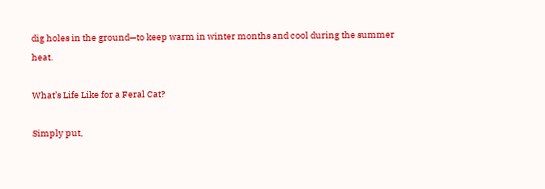dig holes in the ground—to keep warm in winter months and cool during the summer heat.

What’s Life Like for a Feral Cat?

Simply put,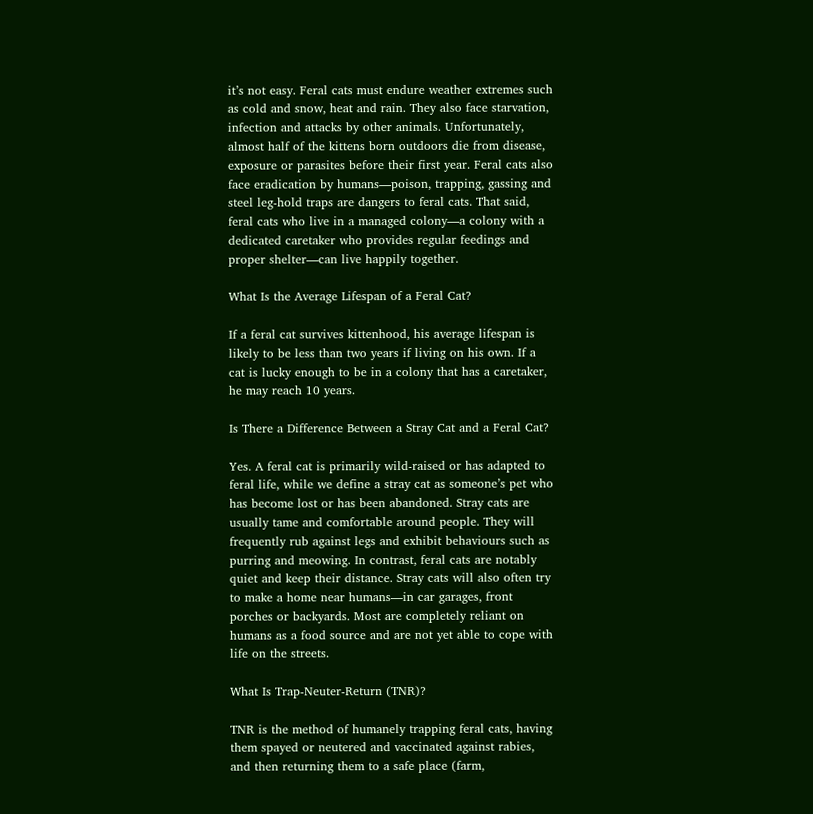it’s not easy. Feral cats must endure weather extremes such as cold and snow, heat and rain. They also face starvation, infection and attacks by other animals. Unfortunately, almost half of the kittens born outdoors die from disease, exposure or parasites before their first year. Feral cats also face eradication by humans—poison, trapping, gassing and steel leg-hold traps are dangers to feral cats. That said, feral cats who live in a managed colony—a colony with a dedicated caretaker who provides regular feedings and proper shelter—can live happily together.

What Is the Average Lifespan of a Feral Cat?

If a feral cat survives kittenhood, his average lifespan is likely to be less than two years if living on his own. If a cat is lucky enough to be in a colony that has a caretaker, he may reach 10 years.

Is There a Difference Between a Stray Cat and a Feral Cat?

Yes. A feral cat is primarily wild-raised or has adapted to feral life, while we define a stray cat as someone’s pet who has become lost or has been abandoned. Stray cats are usually tame and comfortable around people. They will frequently rub against legs and exhibit behaviours such as purring and meowing. In contrast, feral cats are notably quiet and keep their distance. Stray cats will also often try to make a home near humans—in car garages, front porches or backyards. Most are completely reliant on humans as a food source and are not yet able to cope with life on the streets.

What Is Trap-Neuter-Return (TNR)?

TNR is the method of humanely trapping feral cats, having them spayed or neutered and vaccinated against rabies, and then returning them to a safe place (farm,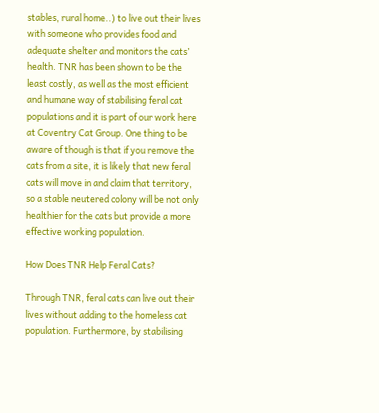stables, rural home..) to live out their lives with someone who provides food and adequate shelter and monitors the cats’ health. TNR has been shown to be the least costly, as well as the most efficient and humane way of stabilising feral cat populations and it is part of our work here at Coventry Cat Group. One thing to be aware of though is that if you remove the cats from a site, it is likely that new feral cats will move in and claim that territory, so a stable neutered colony will be not only healthier for the cats but provide a more effective working population.

How Does TNR Help Feral Cats?

Through TNR, feral cats can live out their lives without adding to the homeless cat population. Furthermore, by stabilising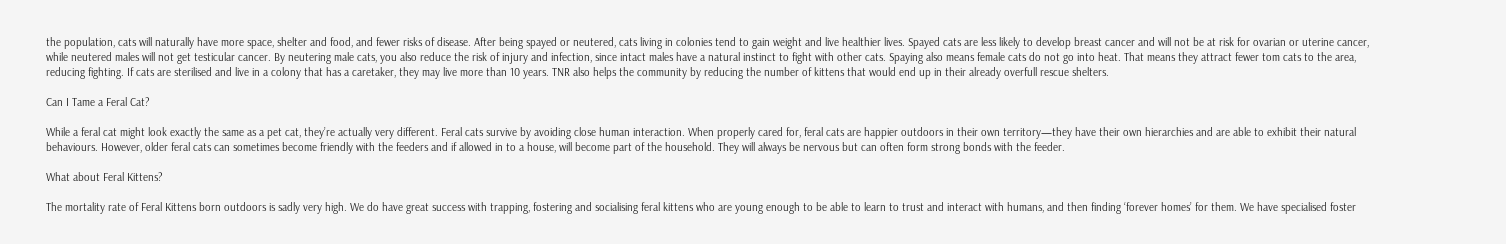the population, cats will naturally have more space, shelter and food, and fewer risks of disease. After being spayed or neutered, cats living in colonies tend to gain weight and live healthier lives. Spayed cats are less likely to develop breast cancer and will not be at risk for ovarian or uterine cancer, while neutered males will not get testicular cancer. By neutering male cats, you also reduce the risk of injury and infection, since intact males have a natural instinct to fight with other cats. Spaying also means female cats do not go into heat. That means they attract fewer tom cats to the area, reducing fighting. If cats are sterilised and live in a colony that has a caretaker, they may live more than 10 years. TNR also helps the community by reducing the number of kittens that would end up in their already overfull rescue shelters.

Can I Tame a Feral Cat?

While a feral cat might look exactly the same as a pet cat, they’re actually very different. Feral cats survive by avoiding close human interaction. When properly cared for, feral cats are happier outdoors in their own territory—they have their own hierarchies and are able to exhibit their natural behaviours. However, older feral cats can sometimes become friendly with the feeders and if allowed in to a house, will become part of the household. They will always be nervous but can often form strong bonds with the feeder.

What about Feral Kittens?

The mortality rate of Feral Kittens born outdoors is sadly very high. We do have great success with trapping, fostering and socialising feral kittens who are young enough to be able to learn to trust and interact with humans, and then finding ‘forever homes’ for them. We have specialised foster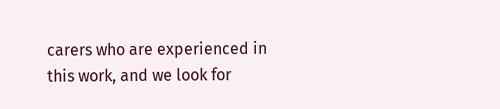carers who are experienced in this work, and we look for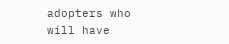adopters who will have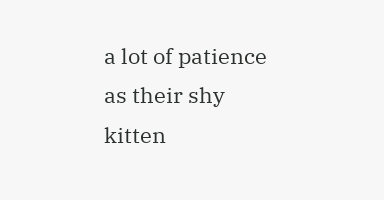a lot of patience as their shy kitten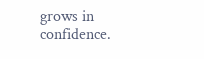grows in confidence.